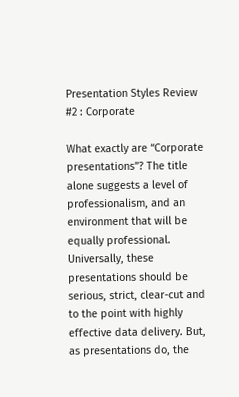Presentation Styles Review #2 : Corporate

What exactly are “Corporate presentations”? The title alone suggests a level of professionalism, and an environment that will be equally professional. Universally, these presentations should be serious, strict, clear-cut and to the point with highly effective data delivery. But, as presentations do, the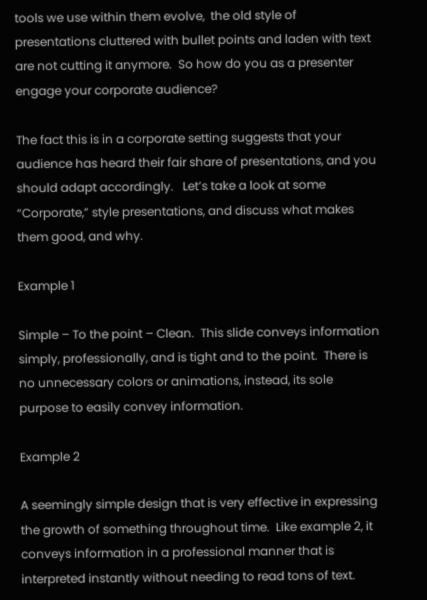tools we use within them evolve,  the old style of presentations cluttered with bullet points and laden with text are not cutting it anymore.  So how do you as a presenter engage your corporate audience?

The fact this is in a corporate setting suggests that your audience has heard their fair share of presentations, and you should adapt accordingly.   Let’s take a look at some “Corporate,” style presentations, and discuss what makes them good, and why.

Example 1

Simple – To the point – Clean.  This slide conveys information simply, professionally, and is tight and to the point.  There is no unnecessary colors or animations, instead, its sole purpose to easily convey information.

Example 2

A seemingly simple design that is very effective in expressing the growth of something throughout time.  Like example 2, it conveys information in a professional manner that is interpreted instantly without needing to read tons of text.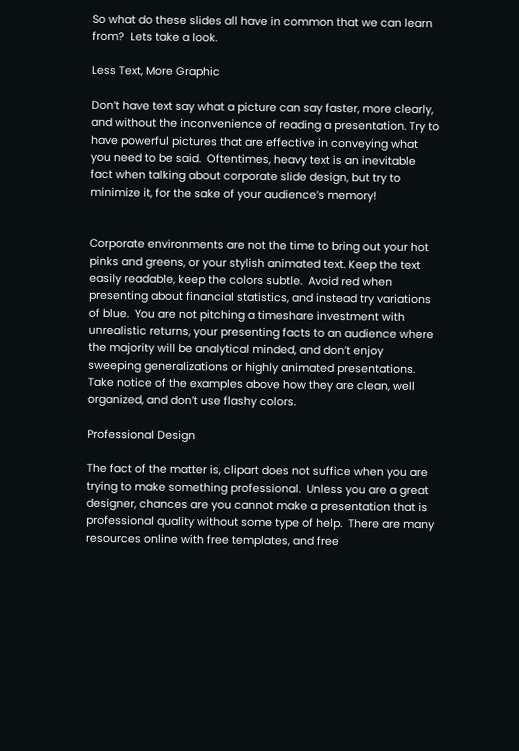So what do these slides all have in common that we can learn from?  Lets take a look.

Less Text, More Graphic

Don’t have text say what a picture can say faster, more clearly, and without the inconvenience of reading a presentation. Try to have powerful pictures that are effective in conveying what you need to be said.  Oftentimes, heavy text is an inevitable fact when talking about corporate slide design, but try to minimize it, for the sake of your audience’s memory!


Corporate environments are not the time to bring out your hot pinks and greens, or your stylish animated text. Keep the text easily readable, keep the colors subtle.  Avoid red when presenting about financial statistics, and instead try variations of blue.  You are not pitching a timeshare investment with unrealistic returns, your presenting facts to an audience where the majority will be analytical minded, and don’t enjoy sweeping generalizations or highly animated presentations. Take notice of the examples above how they are clean, well organized, and don’t use flashy colors.

Professional Design

The fact of the matter is, clipart does not suffice when you are trying to make something professional.  Unless you are a great designer, chances are you cannot make a presentation that is professional quality without some type of help.  There are many resources online with free templates, and free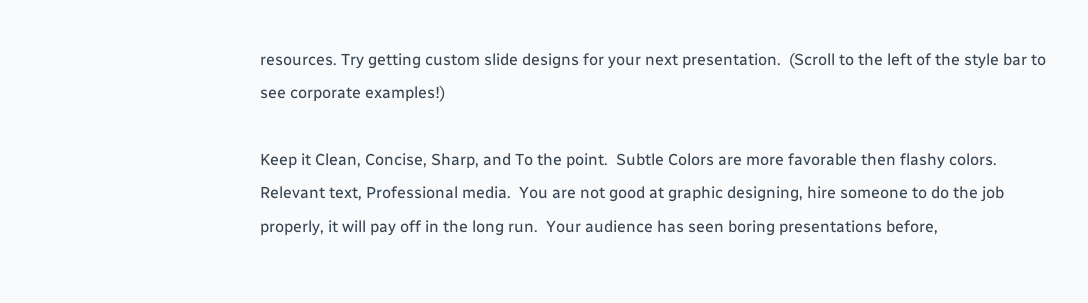resources. Try getting custom slide designs for your next presentation.  (Scroll to the left of the style bar to see corporate examples!)

Keep it Clean, Concise, Sharp, and To the point.  Subtle Colors are more favorable then flashy colors.  Relevant text, Professional media.  You are not good at graphic designing, hire someone to do the job properly, it will pay off in the long run.  Your audience has seen boring presentations before,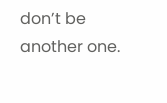don’t be another one.